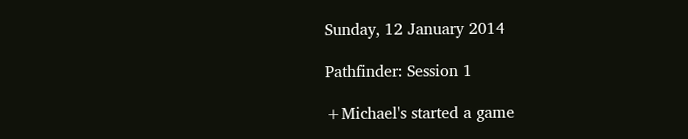Sunday, 12 January 2014

Pathfinder: Session 1

+Michael's started a game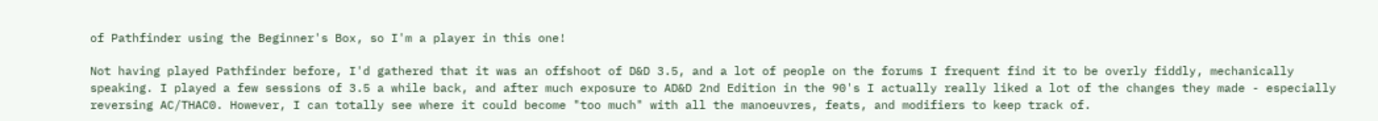of Pathfinder using the Beginner's Box, so I'm a player in this one!

Not having played Pathfinder before, I'd gathered that it was an offshoot of D&D 3.5, and a lot of people on the forums I frequent find it to be overly fiddly, mechanically speaking. I played a few sessions of 3.5 a while back, and after much exposure to AD&D 2nd Edition in the 90's I actually really liked a lot of the changes they made - especially reversing AC/THAC0. However, I can totally see where it could become "too much" with all the manoeuvres, feats, and modifiers to keep track of.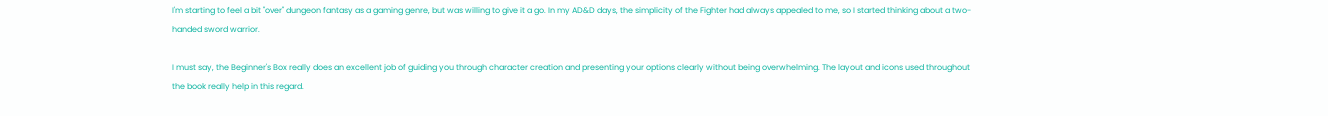I'm starting to feel a bit "over" dungeon fantasy as a gaming genre, but was willing to give it a go. In my AD&D days, the simplicity of the Fighter had always appealed to me, so I started thinking about a two-handed sword warrior.

I must say, the Beginner's Box really does an excellent job of guiding you through character creation and presenting your options clearly without being overwhelming. The layout and icons used throughout the book really help in this regard.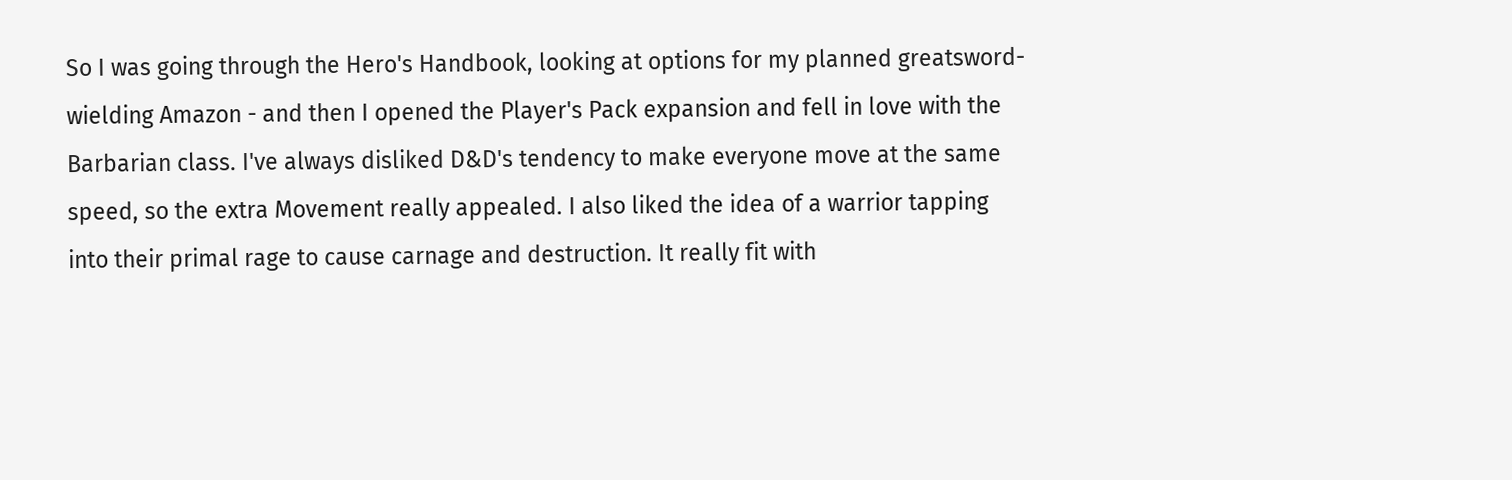So I was going through the Hero's Handbook, looking at options for my planned greatsword-wielding Amazon - and then I opened the Player's Pack expansion and fell in love with the Barbarian class. I've always disliked D&D's tendency to make everyone move at the same speed, so the extra Movement really appealed. I also liked the idea of a warrior tapping into their primal rage to cause carnage and destruction. It really fit with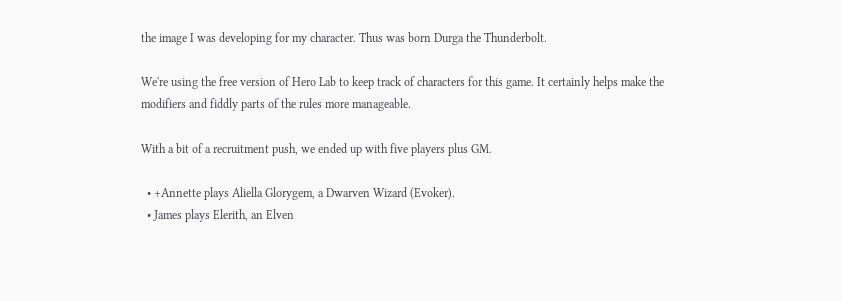the image I was developing for my character. Thus was born Durga the Thunderbolt.

We're using the free version of Hero Lab to keep track of characters for this game. It certainly helps make the modifiers and fiddly parts of the rules more manageable.

With a bit of a recruitment push, we ended up with five players plus GM.

  • +Annette plays Aliella Glorygem, a Dwarven Wizard (Evoker).
  • James plays Elerith, an Elven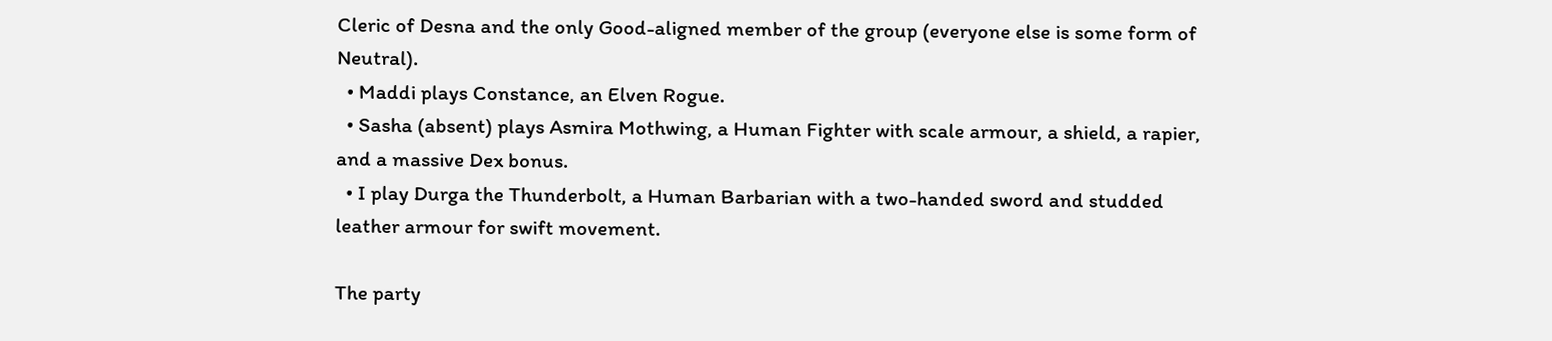Cleric of Desna and the only Good-aligned member of the group (everyone else is some form of Neutral).
  • Maddi plays Constance, an Elven Rogue.
  • Sasha (absent) plays Asmira Mothwing, a Human Fighter with scale armour, a shield, a rapier, and a massive Dex bonus.
  • I play Durga the Thunderbolt, a Human Barbarian with a two-handed sword and studded leather armour for swift movement.

The party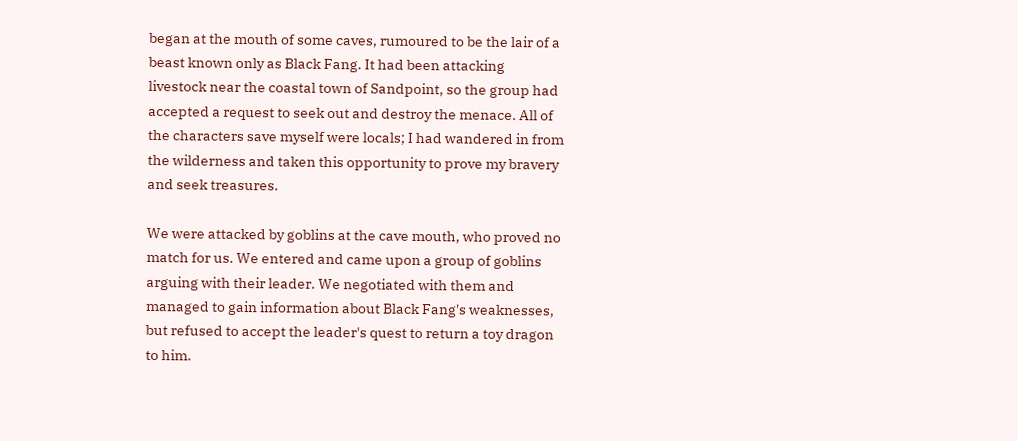began at the mouth of some caves, rumoured to be the lair of a beast known only as Black Fang. It had been attacking livestock near the coastal town of Sandpoint, so the group had accepted a request to seek out and destroy the menace. All of the characters save myself were locals; I had wandered in from the wilderness and taken this opportunity to prove my bravery and seek treasures.

We were attacked by goblins at the cave mouth, who proved no match for us. We entered and came upon a group of goblins arguing with their leader. We negotiated with them and managed to gain information about Black Fang's weaknesses, but refused to accept the leader's quest to return a toy dragon to him.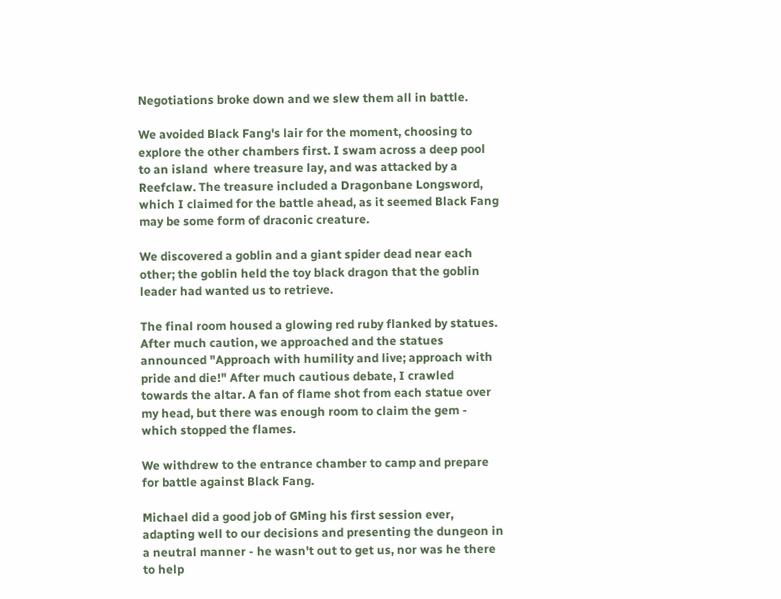Negotiations broke down and we slew them all in battle.

We avoided Black Fang's lair for the moment, choosing to explore the other chambers first. I swam across a deep pool to an island  where treasure lay, and was attacked by a Reefclaw. The treasure included a Dragonbane Longsword, which I claimed for the battle ahead, as it seemed Black Fang may be some form of draconic creature.

We discovered a goblin and a giant spider dead near each other; the goblin held the toy black dragon that the goblin leader had wanted us to retrieve.

The final room housed a glowing red ruby flanked by statues. After much caution, we approached and the statues announced "Approach with humility and live; approach with pride and die!" After much cautious debate, I crawled towards the altar. A fan of flame shot from each statue over my head, but there was enough room to claim the gem - which stopped the flames.

We withdrew to the entrance chamber to camp and prepare for battle against Black Fang.

Michael did a good job of GMing his first session ever, adapting well to our decisions and presenting the dungeon in a neutral manner - he wasn't out to get us, nor was he there to help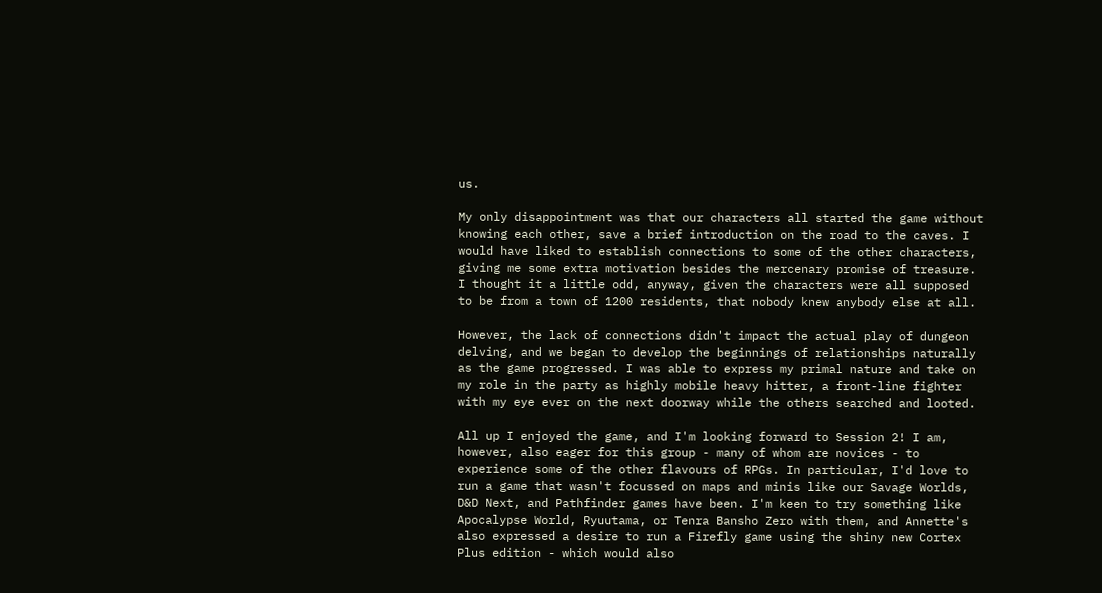us.

My only disappointment was that our characters all started the game without knowing each other, save a brief introduction on the road to the caves. I would have liked to establish connections to some of the other characters, giving me some extra motivation besides the mercenary promise of treasure. I thought it a little odd, anyway, given the characters were all supposed to be from a town of 1200 residents, that nobody knew anybody else at all.

However, the lack of connections didn't impact the actual play of dungeon delving, and we began to develop the beginnings of relationships naturally as the game progressed. I was able to express my primal nature and take on my role in the party as highly mobile heavy hitter, a front-line fighter with my eye ever on the next doorway while the others searched and looted.

All up I enjoyed the game, and I'm looking forward to Session 2! I am, however, also eager for this group - many of whom are novices - to experience some of the other flavours of RPGs. In particular, I'd love to run a game that wasn't focussed on maps and minis like our Savage Worlds, D&D Next, and Pathfinder games have been. I'm keen to try something like Apocalypse World, Ryuutama, or Tenra Bansho Zero with them, and Annette's also expressed a desire to run a Firefly game using the shiny new Cortex Plus edition - which would also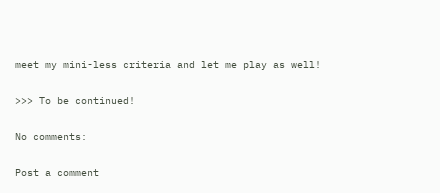meet my mini-less criteria and let me play as well!

>>> To be continued!

No comments:

Post a comment